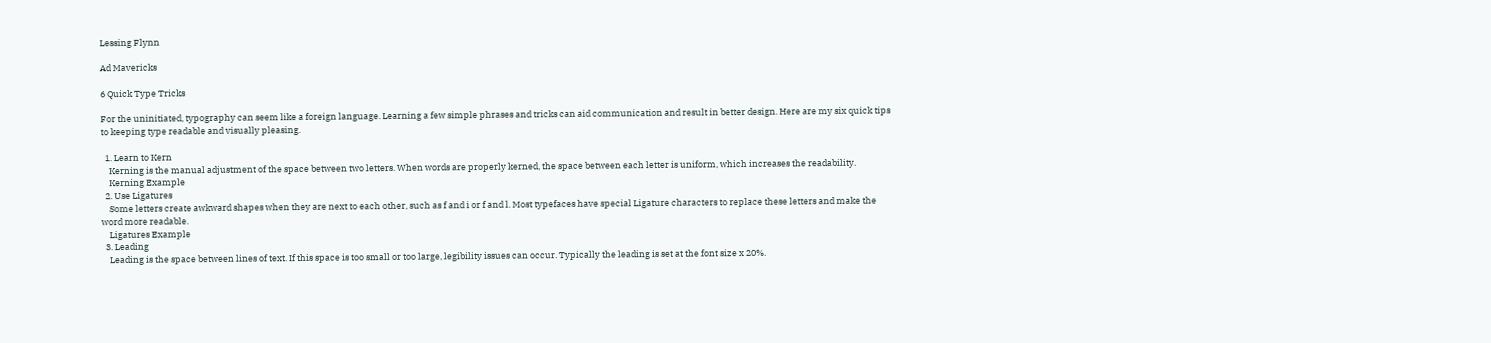Lessing Flynn

Ad Mavericks

6 Quick Type Tricks

For the uninitiated, typography can seem like a foreign language. Learning a few simple phrases and tricks can aid communication and result in better design. Here are my six quick tips to keeping type readable and visually pleasing.

  1. Learn to Kern
    Kerning is the manual adjustment of the space between two letters. When words are properly kerned, the space between each letter is uniform, which increases the readability.
    Kerning Example
  2. Use Ligatures
    Some letters create awkward shapes when they are next to each other, such as f and i or f and l. Most typefaces have special Ligature characters to replace these letters and make the word more readable.
    Ligatures Example
  3. Leading
    Leading is the space between lines of text. If this space is too small or too large, legibility issues can occur. Typically the leading is set at the font size x 20%.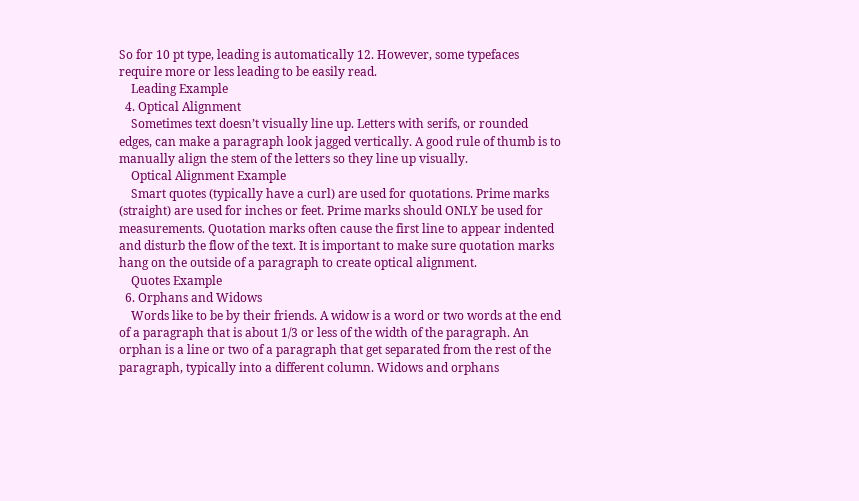So for 10 pt type, leading is automatically 12. However, some typefaces require more or less leading to be easily read.
    Leading Example
  4. Optical Alignment
    Sometimes text doesn’t visually line up. Letters with serifs, or rounded edges, can make a paragraph look jagged vertically. A good rule of thumb is to manually align the stem of the letters so they line up visually.
    Optical Alignment Example
    Smart quotes (typically have a curl) are used for quotations. Prime marks (straight) are used for inches or feet. Prime marks should ONLY be used for measurements. Quotation marks often cause the first line to appear indented and disturb the flow of the text. It is important to make sure quotation marks hang on the outside of a paragraph to create optical alignment.
    Quotes Example
  6. Orphans and Widows
    Words like to be by their friends. A widow is a word or two words at the end of a paragraph that is about 1/3 or less of the width of the paragraph. An orphan is a line or two of a paragraph that get separated from the rest of the paragraph, typically into a different column. Widows and orphans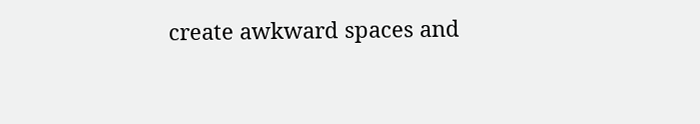create awkward spaces and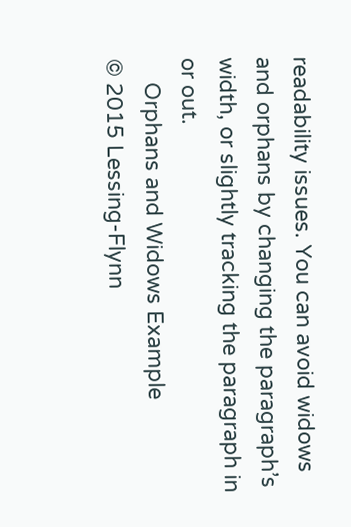readability issues. You can avoid widows and orphans by changing the paragraph’s width, or slightly tracking the paragraph in or out.
    Orphans and Widows Example
© 2015 Lessing-Flynn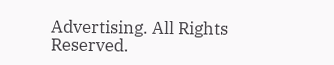Advertising. All Rights Reserved.